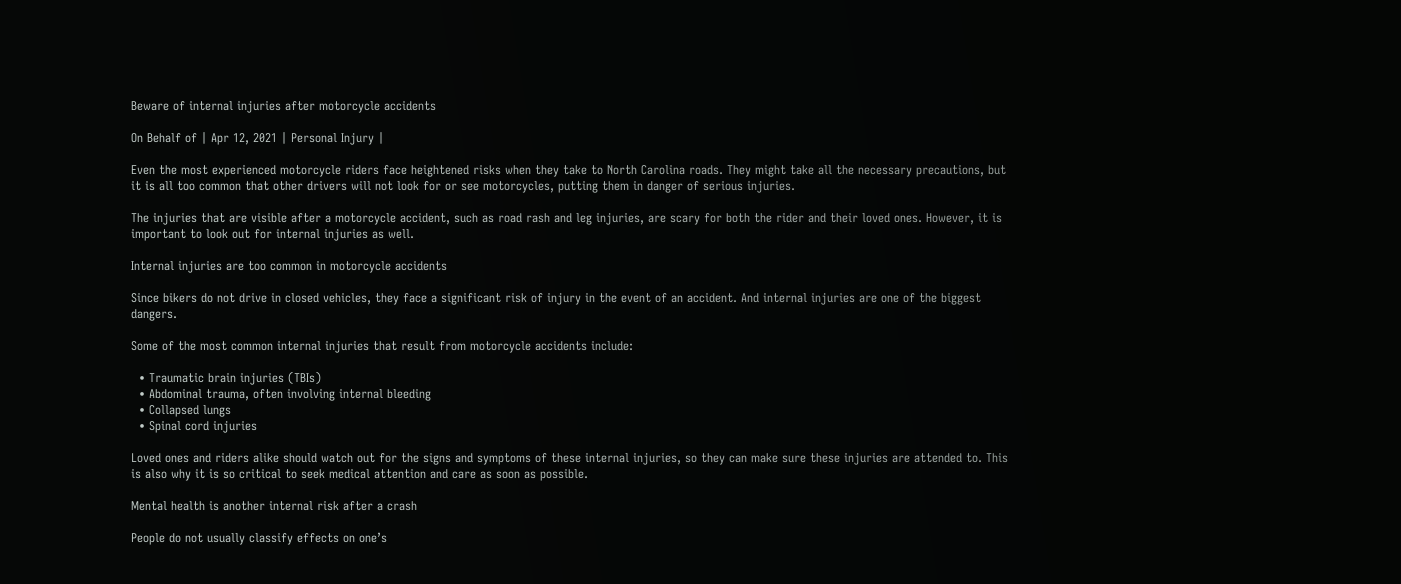Beware of internal injuries after motorcycle accidents

On Behalf of | Apr 12, 2021 | Personal Injury |

Even the most experienced motorcycle riders face heightened risks when they take to North Carolina roads. They might take all the necessary precautions, but it is all too common that other drivers will not look for or see motorcycles, putting them in danger of serious injuries.

The injuries that are visible after a motorcycle accident, such as road rash and leg injuries, are scary for both the rider and their loved ones. However, it is important to look out for internal injuries as well.

Internal injuries are too common in motorcycle accidents

Since bikers do not drive in closed vehicles, they face a significant risk of injury in the event of an accident. And internal injuries are one of the biggest dangers.

Some of the most common internal injuries that result from motorcycle accidents include:

  • Traumatic brain injuries (TBIs)
  • Abdominal trauma, often involving internal bleeding
  • Collapsed lungs
  • Spinal cord injuries

Loved ones and riders alike should watch out for the signs and symptoms of these internal injuries, so they can make sure these injuries are attended to. This is also why it is so critical to seek medical attention and care as soon as possible.

Mental health is another internal risk after a crash

People do not usually classify effects on one’s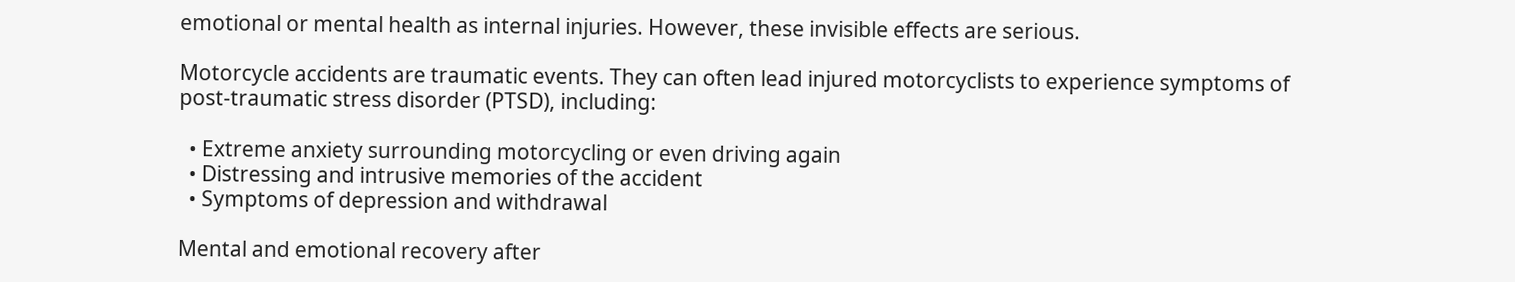emotional or mental health as internal injuries. However, these invisible effects are serious.

Motorcycle accidents are traumatic events. They can often lead injured motorcyclists to experience symptoms of post-traumatic stress disorder (PTSD), including:

  • Extreme anxiety surrounding motorcycling or even driving again
  • Distressing and intrusive memories of the accident
  • Symptoms of depression and withdrawal

Mental and emotional recovery after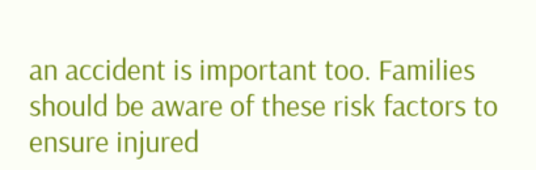an accident is important too. Families should be aware of these risk factors to ensure injured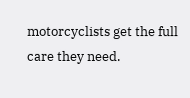motorcyclists get the full care they need.